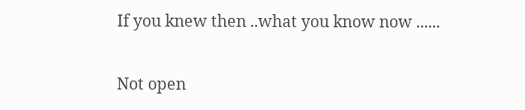If you knew then ..what you know now ......

Not open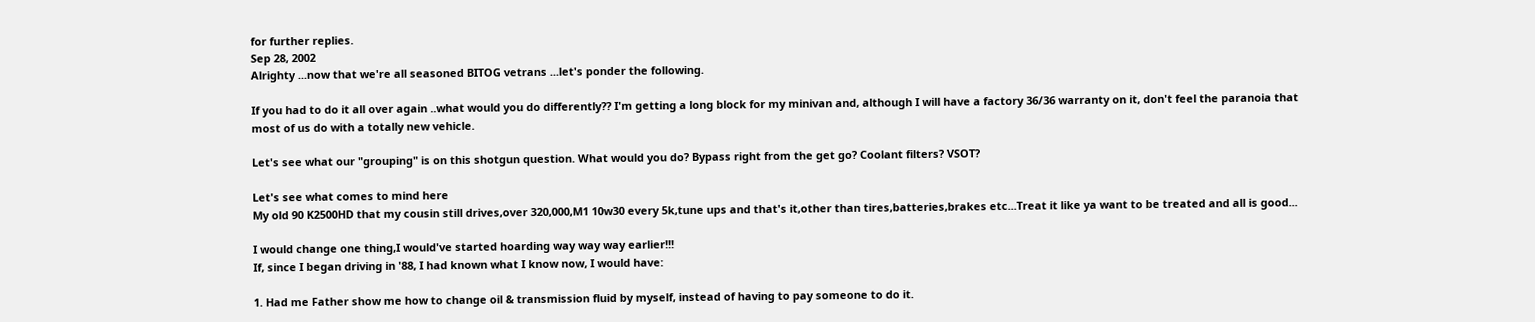for further replies.
Sep 28, 2002
Alrighty ...now that we're all seasoned BITOG vetrans ...let's ponder the following.

If you had to do it all over again ..what would you do differently?? I'm getting a long block for my minivan and, although I will have a factory 36/36 warranty on it, don't feel the paranoia that most of us do with a totally new vehicle.

Let's see what our "grouping" is on this shotgun question. What would you do? Bypass right from the get go? Coolant filters? VSOT?

Let's see what comes to mind here
My old 90 K2500HD that my cousin still drives,over 320,000,M1 10w30 every 5k,tune ups and that's it,other than tires,batteries,brakes etc...Treat it like ya want to be treated and all is good...

I would change one thing,I would've started hoarding way way way earlier!!!
If, since I began driving in '88, I had known what I know now, I would have:

1. Had me Father show me how to change oil & transmission fluid by myself, instead of having to pay someone to do it.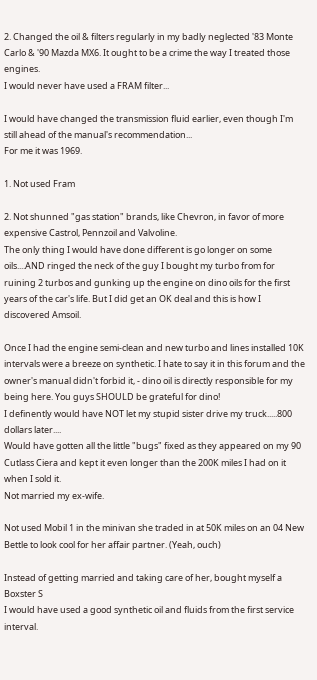2. Changed the oil & filters regularly in my badly neglected '83 Monte Carlo & '90 Mazda MX6. It ought to be a crime the way I treated those engines.
I would never have used a FRAM filter...

I would have changed the transmission fluid earlier, even though I'm still ahead of the manual's recommendation...
For me it was 1969.

1. Not used Fram

2. Not shunned "gas station" brands, like Chevron, in favor of more expensive Castrol, Pennzoil and Valvoline.
The only thing I would have done different is go longer on some oils....AND ringed the neck of the guy I bought my turbo from for ruining 2 turbos and gunking up the engine on dino oils for the first years of the car's life. But I did get an OK deal and this is how I discovered Amsoil.

Once I had the engine semi-clean and new turbo and lines installed 10K intervals were a breeze on synthetic. I hate to say it in this forum and the owner's manual didn't forbid it, - dino oil is directly responsible for my being here. You guys SHOULD be grateful for dino!
I definently would have NOT let my stupid sister drive my truck.....800 dollars later....
Would have gotten all the little "bugs" fixed as they appeared on my 90 Cutlass Ciera and kept it even longer than the 200K miles I had on it when I sold it.
Not married my ex-wife.

Not used Mobil 1 in the minivan she traded in at 50K miles on an 04 New Bettle to look cool for her affair partner. (Yeah, ouch)

Instead of getting married and taking care of her, bought myself a Boxster S
I would have used a good synthetic oil and fluids from the first service interval.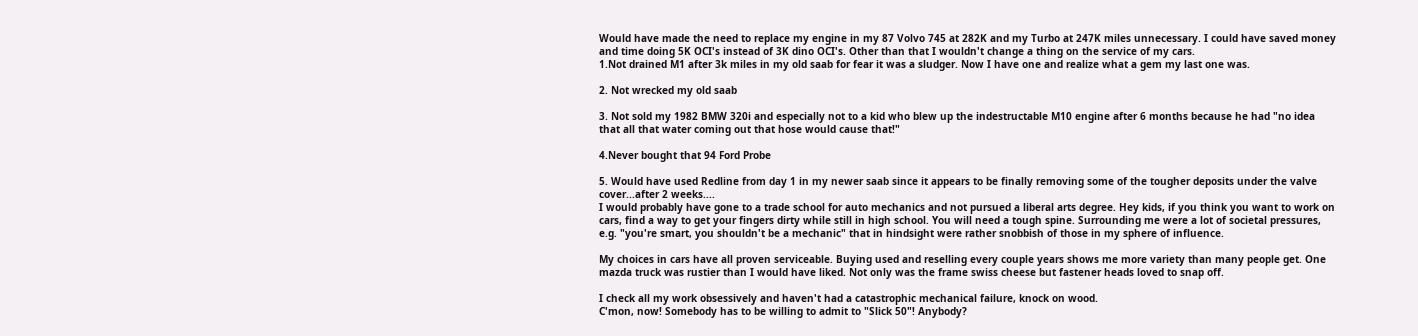Would have made the need to replace my engine in my 87 Volvo 745 at 282K and my Turbo at 247K miles unnecessary. I could have saved money and time doing 5K OCI's instead of 3K dino OCI's. Other than that I wouldn't change a thing on the service of my cars.
1.Not drained M1 after 3k miles in my old saab for fear it was a sludger. Now I have one and realize what a gem my last one was.

2. Not wrecked my old saab

3. Not sold my 1982 BMW 320i and especially not to a kid who blew up the indestructable M10 engine after 6 months because he had "no idea that all that water coming out that hose would cause that!"

4.Never bought that 94 Ford Probe

5. Would have used Redline from day 1 in my newer saab since it appears to be finally removing some of the tougher deposits under the valve cover...after 2 weeks....
I would probably have gone to a trade school for auto mechanics and not pursued a liberal arts degree. Hey kids, if you think you want to work on cars, find a way to get your fingers dirty while still in high school. You will need a tough spine. Surrounding me were a lot of societal pressures, e.g. "you're smart, you shouldn't be a mechanic" that in hindsight were rather snobbish of those in my sphere of influence.

My choices in cars have all proven serviceable. Buying used and reselling every couple years shows me more variety than many people get. One mazda truck was rustier than I would have liked. Not only was the frame swiss cheese but fastener heads loved to snap off.

I check all my work obsessively and haven't had a catastrophic mechanical failure, knock on wood.
C'mon, now! Somebody has to be willing to admit to "Slick 50"! Anybody?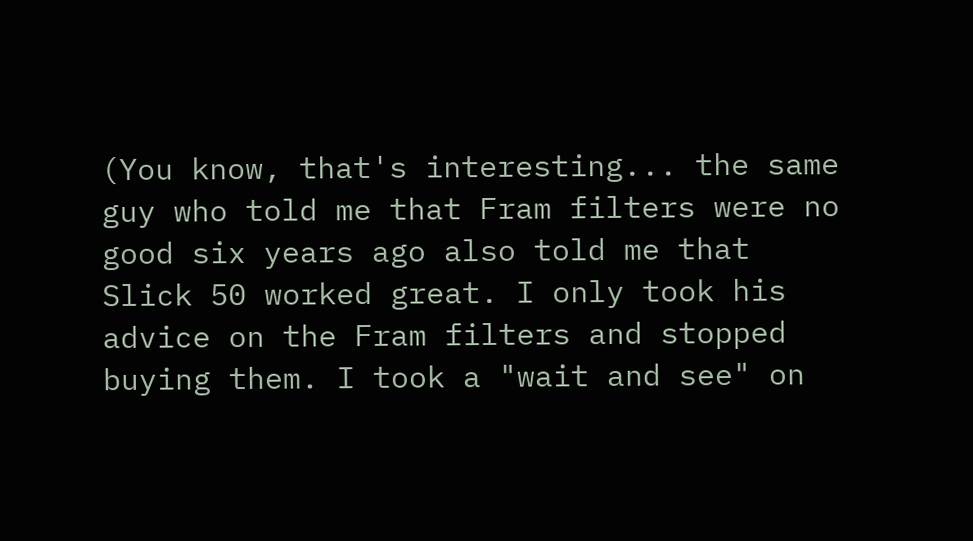(You know, that's interesting... the same guy who told me that Fram filters were no good six years ago also told me that Slick 50 worked great. I only took his advice on the Fram filters and stopped buying them. I took a "wait and see" on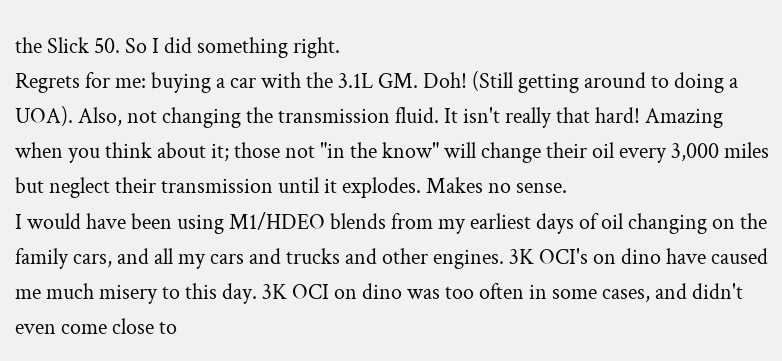the Slick 50. So I did something right.
Regrets for me: buying a car with the 3.1L GM. Doh! (Still getting around to doing a UOA). Also, not changing the transmission fluid. It isn't really that hard! Amazing when you think about it; those not "in the know" will change their oil every 3,000 miles but neglect their transmission until it explodes. Makes no sense.
I would have been using M1/HDEO blends from my earliest days of oil changing on the family cars, and all my cars and trucks and other engines. 3K OCI's on dino have caused me much misery to this day. 3K OCI on dino was too often in some cases, and didn't even come close to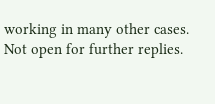working in many other cases.
Not open for further replies.